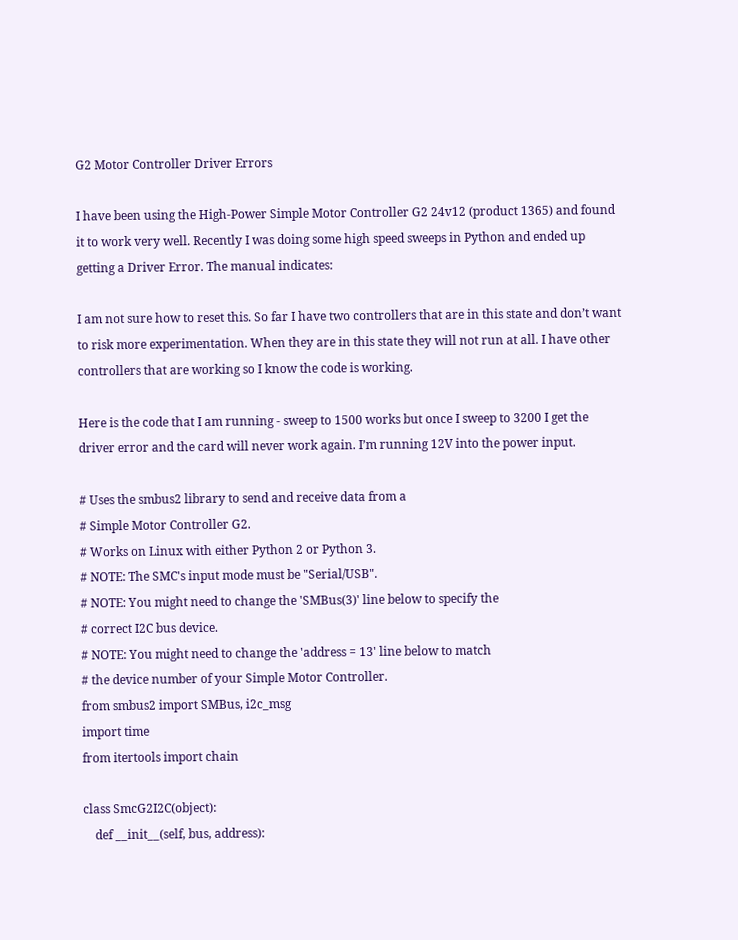G2 Motor Controller Driver Errors

I have been using the High-Power Simple Motor Controller G2 24v12 (product 1365) and found it to work very well. Recently I was doing some high speed sweeps in Python and ended up getting a Driver Error. The manual indicates:

I am not sure how to reset this. So far I have two controllers that are in this state and don’t want to risk more experimentation. When they are in this state they will not run at all. I have other controllers that are working so I know the code is working.

Here is the code that I am running - sweep to 1500 works but once I sweep to 3200 I get the driver error and the card will never work again. I’m running 12V into the power input.

# Uses the smbus2 library to send and receive data from a
# Simple Motor Controller G2.
# Works on Linux with either Python 2 or Python 3.
# NOTE: The SMC's input mode must be "Serial/USB".
# NOTE: You might need to change the 'SMBus(3)' line below to specify the
# correct I2C bus device.
# NOTE: You might need to change the 'address = 13' line below to match
# the device number of your Simple Motor Controller.
from smbus2 import SMBus, i2c_msg
import time
from itertools import chain

class SmcG2I2C(object):
    def __init__(self, bus, address):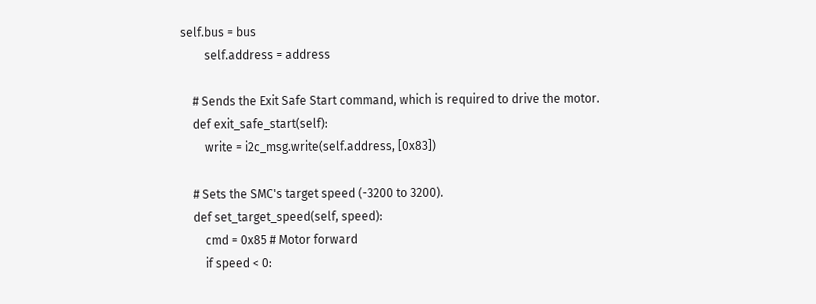self.bus = bus
        self.address = address

    # Sends the Exit Safe Start command, which is required to drive the motor.
    def exit_safe_start(self):
        write = i2c_msg.write(self.address, [0x83])

    # Sets the SMC's target speed (-3200 to 3200).
    def set_target_speed(self, speed):
        cmd = 0x85 # Motor forward
        if speed < 0: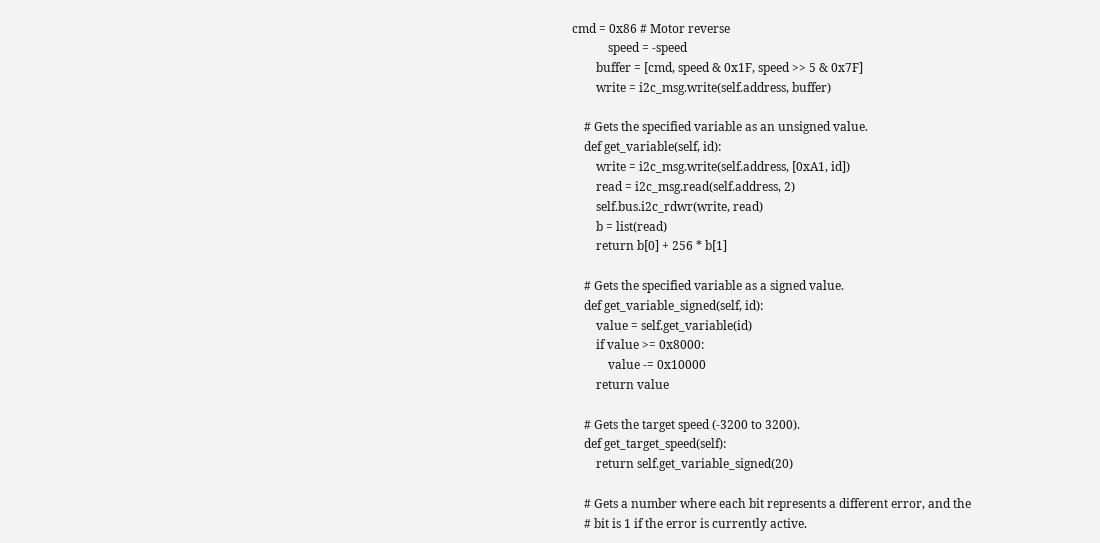cmd = 0x86 # Motor reverse
            speed = -speed
        buffer = [cmd, speed & 0x1F, speed >> 5 & 0x7F]
        write = i2c_msg.write(self.address, buffer)

    # Gets the specified variable as an unsigned value.
    def get_variable(self, id):
        write = i2c_msg.write(self.address, [0xA1, id])
        read = i2c_msg.read(self.address, 2)
        self.bus.i2c_rdwr(write, read)
        b = list(read)
        return b[0] + 256 * b[1]

    # Gets the specified variable as a signed value.
    def get_variable_signed(self, id):
        value = self.get_variable(id)
        if value >= 0x8000:
            value -= 0x10000
        return value

    # Gets the target speed (-3200 to 3200).
    def get_target_speed(self):
        return self.get_variable_signed(20)

    # Gets a number where each bit represents a different error, and the
    # bit is 1 if the error is currently active.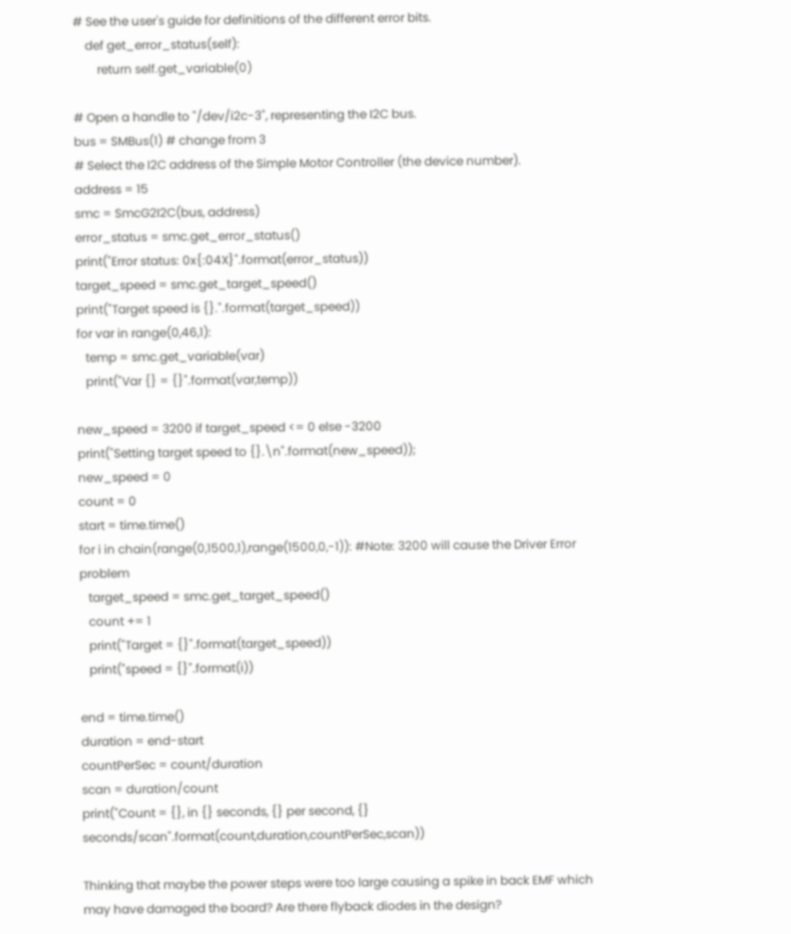# See the user's guide for definitions of the different error bits.
    def get_error_status(self):
        return self.get_variable(0)

# Open a handle to "/dev/i2c-3", representing the I2C bus.
bus = SMBus(1) # change from 3
# Select the I2C address of the Simple Motor Controller (the device number).
address = 15
smc = SmcG2I2C(bus, address)
error_status = smc.get_error_status()
print("Error status: 0x{:04X}".format(error_status))
target_speed = smc.get_target_speed()
print("Target speed is {}.".format(target_speed))
for var in range(0,46,1):
   temp = smc.get_variable(var)
   print("Var {} = {}".format(var,temp))

new_speed = 3200 if target_speed <= 0 else -3200
print("Setting target speed to {}.\n".format(new_speed));
new_speed = 0
count = 0
start = time.time()
for i in chain(range(0,1500,1),range(1500,0,-1)): #Note: 3200 will cause the Driver Error problem
   target_speed = smc.get_target_speed()
   count += 1
   print("Target = {}".format(target_speed))
   print("speed = {}".format(i))

end = time.time()
duration = end-start
countPerSec = count/duration
scan = duration/count
print("Count = {}, in {} seconds, {} per second, {} seconds/scan".format(count,duration,countPerSec,scan))

Thinking that maybe the power steps were too large causing a spike in back EMF which may have damaged the board? Are there flyback diodes in the design?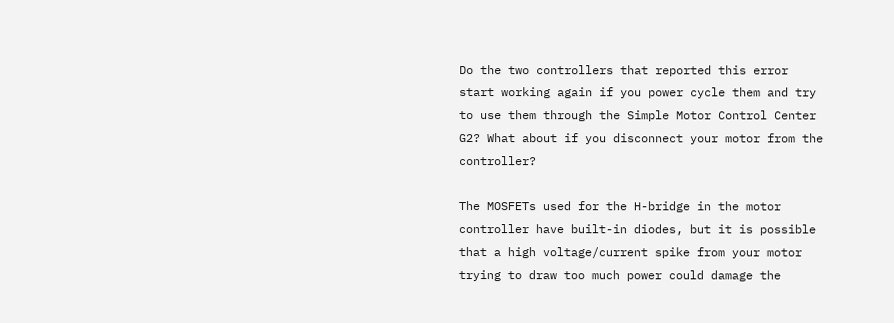Do the two controllers that reported this error start working again if you power cycle them and try to use them through the Simple Motor Control Center G2? What about if you disconnect your motor from the controller?

The MOSFETs used for the H-bridge in the motor controller have built-in diodes, but it is possible that a high voltage/current spike from your motor trying to draw too much power could damage the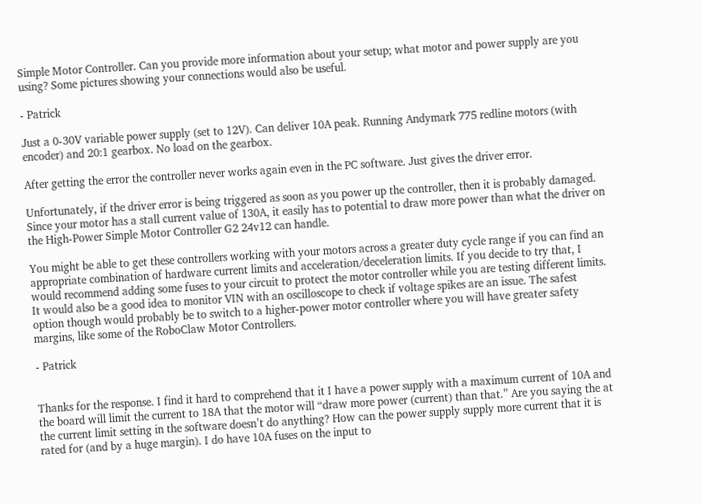Simple Motor Controller. Can you provide more information about your setup; what motor and power supply are you using? Some pictures showing your connections would also be useful.

- Patrick

Just a 0-30V variable power supply (set to 12V). Can deliver 10A peak. Running Andymark 775 redline motors (with encoder) and 20:1 gearbox. No load on the gearbox.

After getting the error the controller never works again even in the PC software. Just gives the driver error.

Unfortunately, if the driver error is being triggered as soon as you power up the controller, then it is probably damaged. Since your motor has a stall current value of 130A, it easily has to potential to draw more power than what the driver on the High-Power Simple Motor Controller G2 24v12 can handle.

You might be able to get these controllers working with your motors across a greater duty cycle range if you can find an appropriate combination of hardware current limits and acceleration/deceleration limits. If you decide to try that, I would recommend adding some fuses to your circuit to protect the motor controller while you are testing different limits. It would also be a good idea to monitor VIN with an oscilloscope to check if voltage spikes are an issue. The safest option though would probably be to switch to a higher-power motor controller where you will have greater safety margins, like some of the RoboClaw Motor Controllers.

- Patrick


Thanks for the response. I find it hard to comprehend that it I have a power supply with a maximum current of 10A and the board will limit the current to 18A that the motor will “draw more power (current) than that.” Are you saying the at the current limit setting in the software doesn’t do anything? How can the power supply supply more current that it is rated for (and by a huge margin). I do have 10A fuses on the input to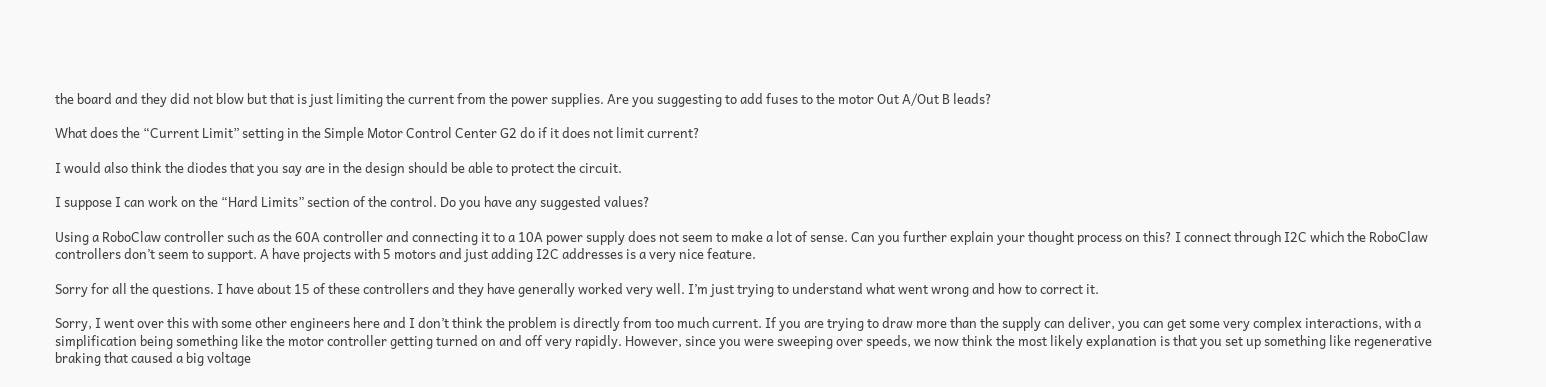the board and they did not blow but that is just limiting the current from the power supplies. Are you suggesting to add fuses to the motor Out A/Out B leads?

What does the “Current Limit” setting in the Simple Motor Control Center G2 do if it does not limit current?

I would also think the diodes that you say are in the design should be able to protect the circuit.

I suppose I can work on the “Hard Limits” section of the control. Do you have any suggested values?

Using a RoboClaw controller such as the 60A controller and connecting it to a 10A power supply does not seem to make a lot of sense. Can you further explain your thought process on this? I connect through I2C which the RoboClaw controllers don’t seem to support. A have projects with 5 motors and just adding I2C addresses is a very nice feature.

Sorry for all the questions. I have about 15 of these controllers and they have generally worked very well. I’m just trying to understand what went wrong and how to correct it.

Sorry, I went over this with some other engineers here and I don’t think the problem is directly from too much current. If you are trying to draw more than the supply can deliver, you can get some very complex interactions, with a simplification being something like the motor controller getting turned on and off very rapidly. However, since you were sweeping over speeds, we now think the most likely explanation is that you set up something like regenerative braking that caused a big voltage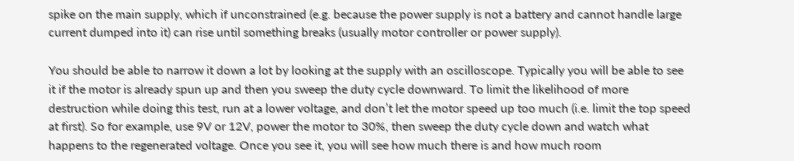spike on the main supply, which if unconstrained (e.g. because the power supply is not a battery and cannot handle large current dumped into it) can rise until something breaks (usually motor controller or power supply).

You should be able to narrow it down a lot by looking at the supply with an oscilloscope. Typically you will be able to see it if the motor is already spun up and then you sweep the duty cycle downward. To limit the likelihood of more destruction while doing this test, run at a lower voltage, and don’t let the motor speed up too much (i.e. limit the top speed at first). So for example, use 9V or 12V, power the motor to 30%, then sweep the duty cycle down and watch what happens to the regenerated voltage. Once you see it, you will see how much there is and how much room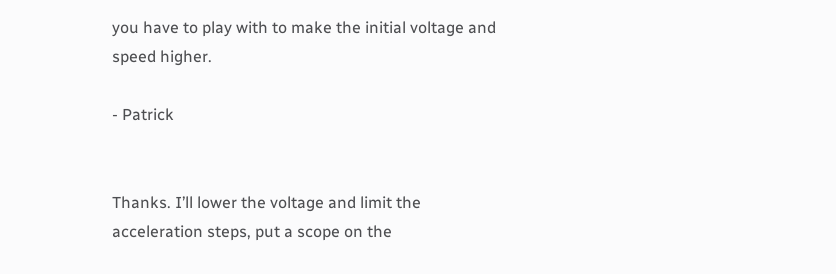you have to play with to make the initial voltage and speed higher.

- Patrick


Thanks. I’ll lower the voltage and limit the acceleration steps, put a scope on the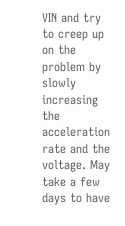VIN and try to creep up on the problem by slowly increasing the acceleration rate and the voltage. May take a few days to have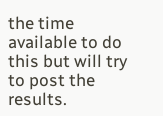the time available to do this but will try to post the results.